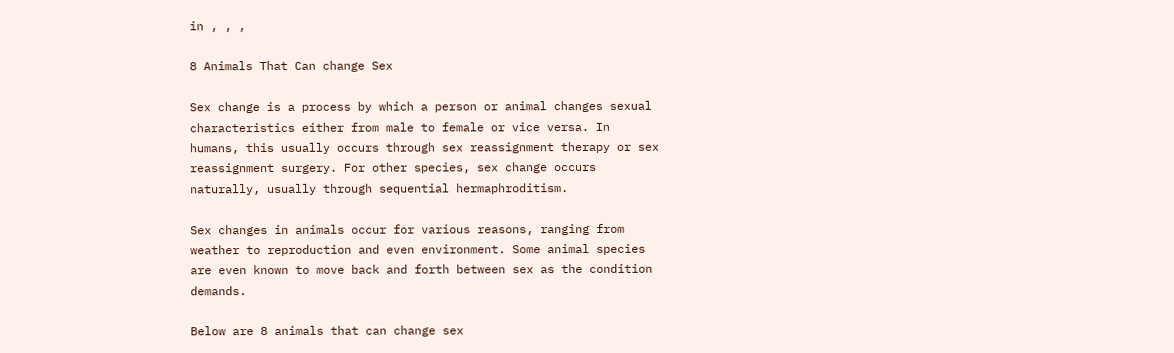in , , ,

8 Animals That Can change Sex

Sex change is a process by which a person or animal changes sexual characteristics either from male to female or vice versa. In humans, this usually occurs through sex reassignment therapy or sex reassignment surgery. For other species, sex change occurs naturally, usually through sequential hermaphroditism.

Sex changes in animals occur for various reasons, ranging from weather to reproduction and even environment. Some animal species are even known to move back and forth between sex as the condition demands.

Below are 8 animals that can change sex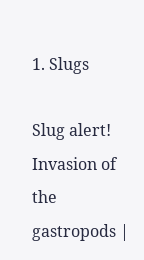1. Slugs

Slug alert! Invasion of the gastropods |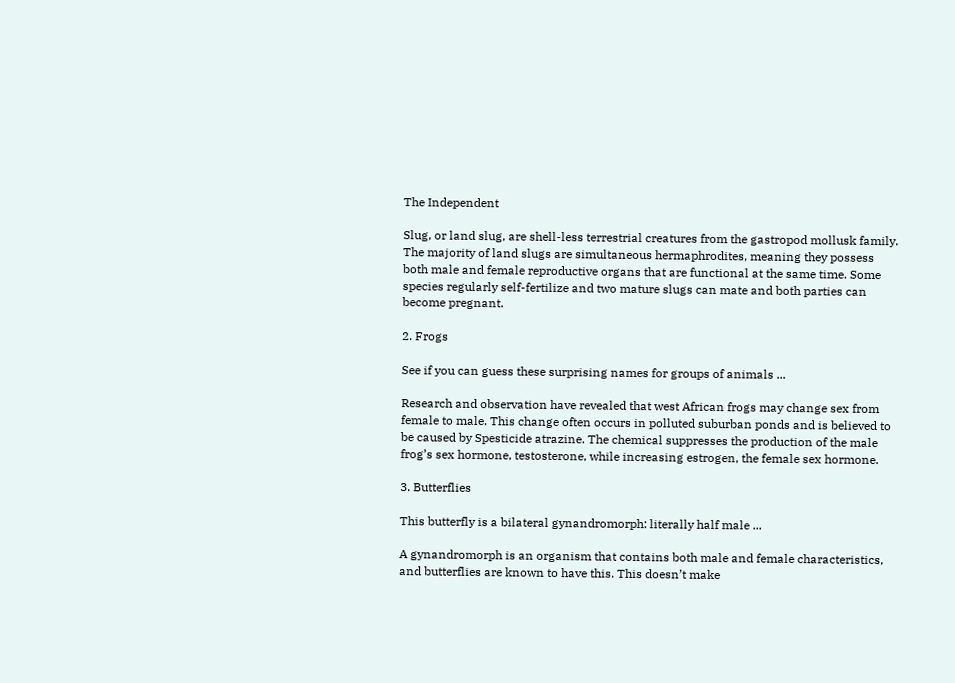The Independent

Slug, or land slug, are shell-less terrestrial creatures from the gastropod mollusk family. The majority of land slugs are simultaneous hermaphrodites, meaning they possess both male and female reproductive organs that are functional at the same time. Some species regularly self-fertilize and two mature slugs can mate and both parties can become pregnant.

2. Frogs

See if you can guess these surprising names for groups of animals ...

Research and observation have revealed that west African frogs may change sex from female to male. This change often occurs in polluted suburban ponds and is believed to be caused by Spesticide atrazine. The chemical suppresses the production of the male frog’s sex hormone, testosterone, while increasing estrogen, the female sex hormone.

3. Butterflies

This butterfly is a bilateral gynandromorph: literally half male ...

A gynandromorph is an organism that contains both male and female characteristics, and butterflies are known to have this. This doesn’t make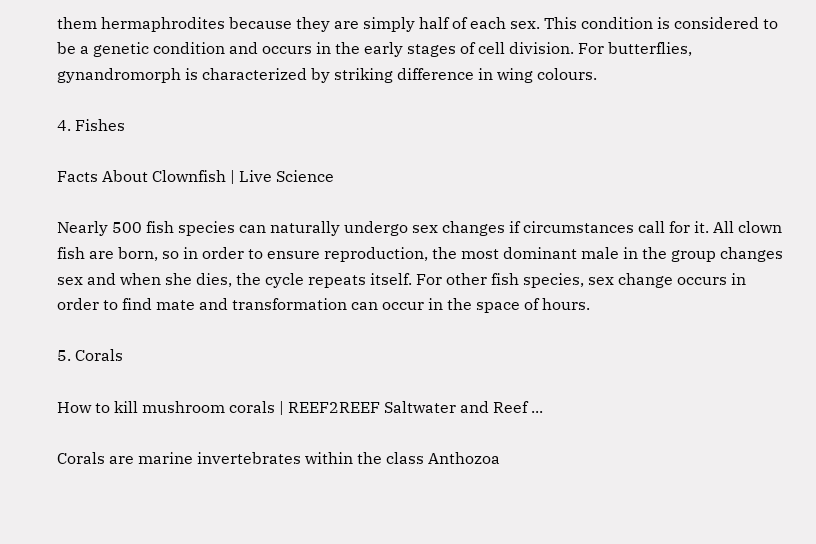them hermaphrodites because they are simply half of each sex. This condition is considered to be a genetic condition and occurs in the early stages of cell division. For butterflies, gynandromorph is characterized by striking difference in wing colours.

4. Fishes

Facts About Clownfish | Live Science

Nearly 500 fish species can naturally undergo sex changes if circumstances call for it. All clown fish are born, so in order to ensure reproduction, the most dominant male in the group changes sex and when she dies, the cycle repeats itself. For other fish species, sex change occurs in order to find mate and transformation can occur in the space of hours.

5. Corals

How to kill mushroom corals | REEF2REEF Saltwater and Reef ...

Corals are marine invertebrates within the class Anthozoa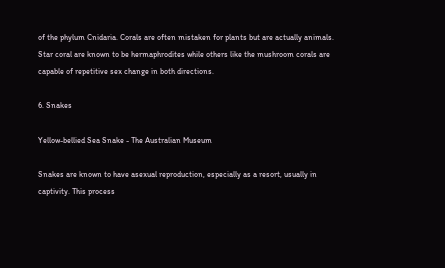of the phylum Cnidaria. Corals are often mistaken for plants but are actually animals. Star coral are known to be hermaphrodites while others like the mushroom corals are capable of repetitive sex change in both directions.

6. Snakes

Yellow-bellied Sea Snake - The Australian Museum

Snakes are known to have asexual reproduction, especially as a resort, usually in captivity. This process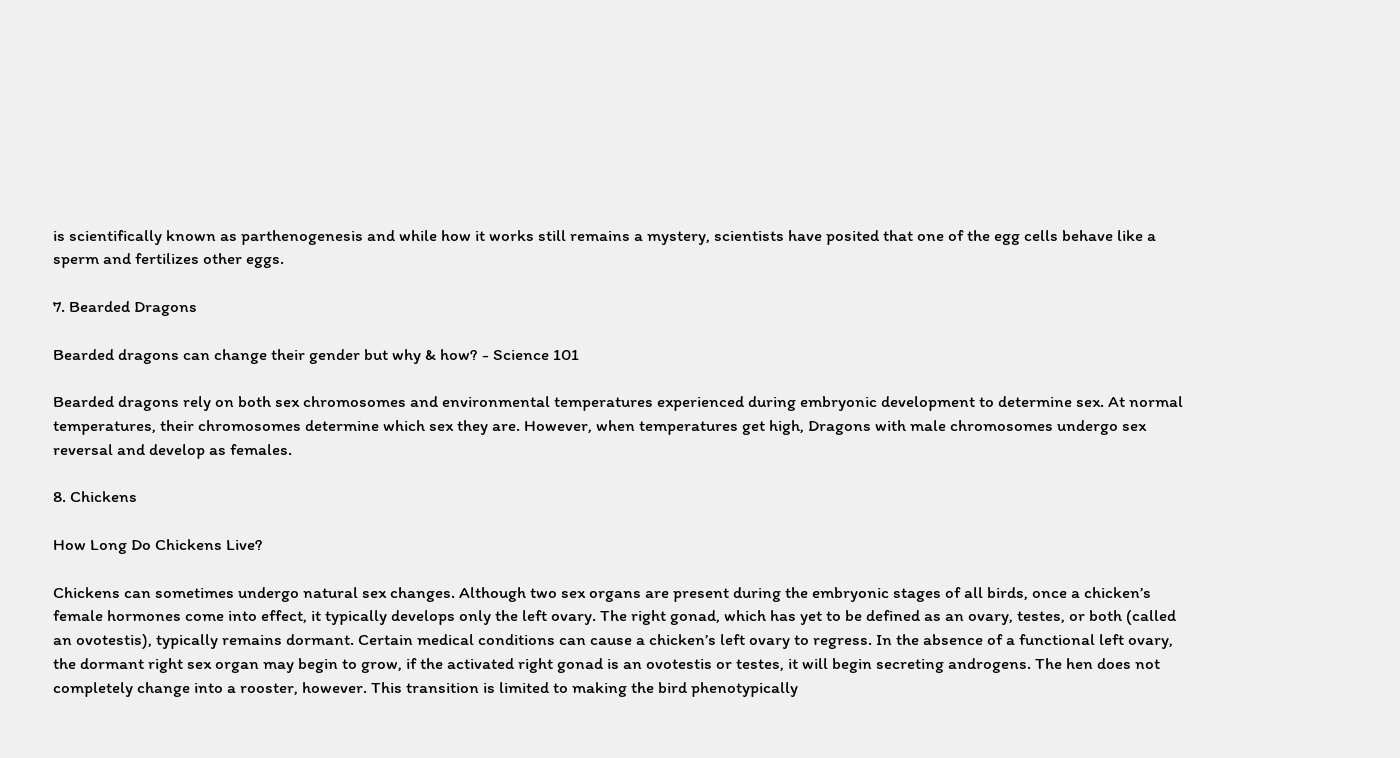is scientifically known as parthenogenesis and while how it works still remains a mystery, scientists have posited that one of the egg cells behave like a sperm and fertilizes other eggs.

7. Bearded Dragons

Bearded dragons can change their gender but why & how? - Science 101

Bearded dragons rely on both sex chromosomes and environmental temperatures experienced during embryonic development to determine sex. At normal temperatures, their chromosomes determine which sex they are. However, when temperatures get high, Dragons with male chromosomes undergo sex reversal and develop as females.

8. Chickens

How Long Do Chickens Live?

Chickens can sometimes undergo natural sex changes. Although two sex organs are present during the embryonic stages of all birds, once a chicken’s female hormones come into effect, it typically develops only the left ovary. The right gonad, which has yet to be defined as an ovary, testes, or both (called an ovotestis), typically remains dormant. Certain medical conditions can cause a chicken’s left ovary to regress. In the absence of a functional left ovary, the dormant right sex organ may begin to grow, if the activated right gonad is an ovotestis or testes, it will begin secreting androgens. The hen does not completely change into a rooster, however. This transition is limited to making the bird phenotypically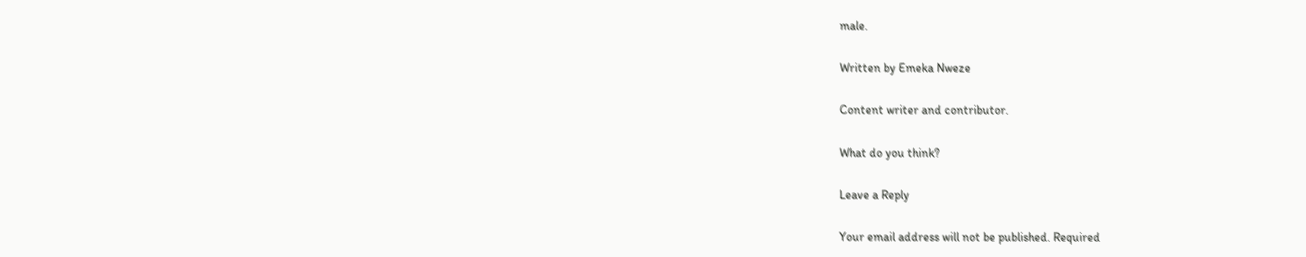male.

Written by Emeka Nweze

Content writer and contributor.

What do you think?

Leave a Reply

Your email address will not be published. Required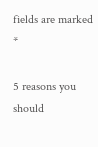fields are marked *

5 reasons you should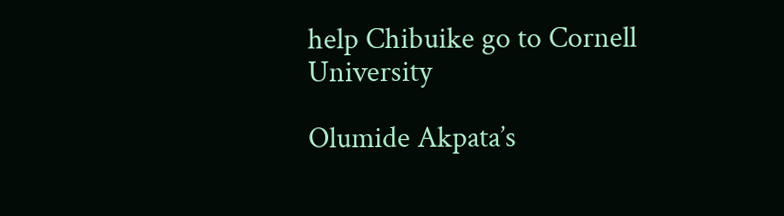help Chibuike go to Cornell University

Olumide Akpata’s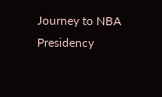Journey to NBA Presidency